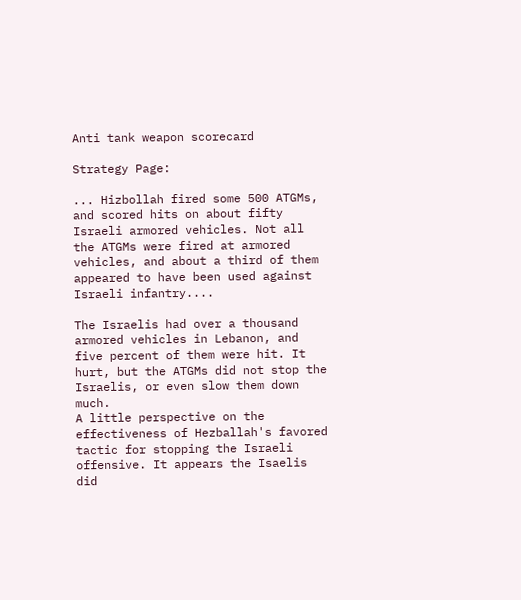Anti tank weapon scorecard

Strategy Page:

... Hizbollah fired some 500 ATGMs, and scored hits on about fifty Israeli armored vehicles. Not all the ATGMs were fired at armored vehicles, and about a third of them appeared to have been used against Israeli infantry....

The Israelis had over a thousand armored vehicles in Lebanon, and five percent of them were hit. It hurt, but the ATGMs did not stop the Israelis, or even slow them down much.
A little perspective on the effectiveness of Hezballah's favored tactic for stopping the Israeli offensive. It appears the Isaelis did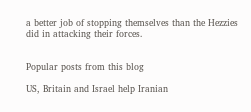a better job of stopping themselves than the Hezzies did in attacking their forces.


Popular posts from this blog

US, Britain and Israel help Iranian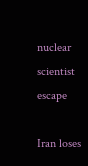nuclear scientist escape

Iran loses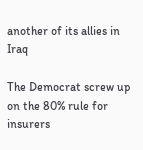another of its allies in Iraq

The Democrat screw up on the 80% rule for insurers